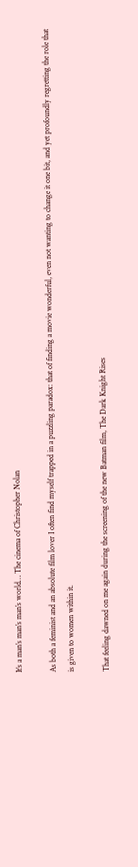It’s a man’s man’s man’s world… The cinema of Christopher Nolan

As both a feminist and an absolute film lover I often find myself trapped in a puzzling paradox: that of finding a movie wonderful, even not wanting to change it one bit, and yet profoundly regretting the role that is given to women within it.

That feeling dawned on me again during the screening of the new Batman film, The Dark Knight Rises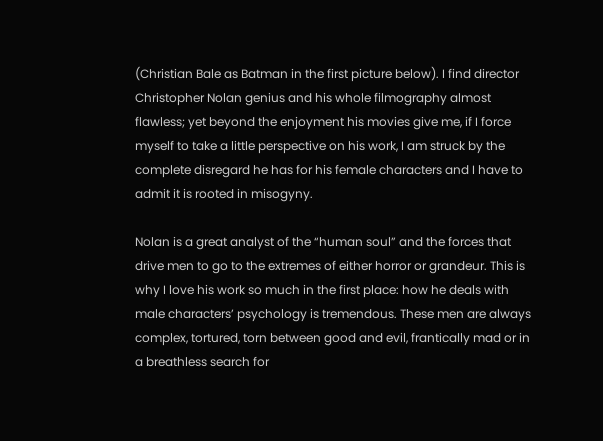(Christian Bale as Batman in the first picture below). I find director Christopher Nolan genius and his whole filmography almost flawless; yet beyond the enjoyment his movies give me, if I force myself to take a little perspective on his work, I am struck by the complete disregard he has for his female characters and I have to admit it is rooted in misogyny.

Nolan is a great analyst of the “human soul” and the forces that drive men to go to the extremes of either horror or grandeur. This is why I love his work so much in the first place: how he deals with male characters’ psychology is tremendous. These men are always complex, tortured, torn between good and evil, frantically mad or in a breathless search for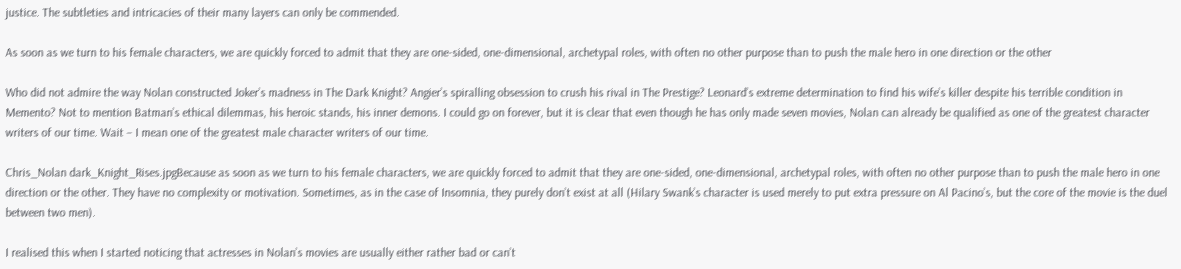justice. The subtleties and intricacies of their many layers can only be commended.

As soon as we turn to his female characters, we are quickly forced to admit that they are one-sided, one-dimensional, archetypal roles, with often no other purpose than to push the male hero in one direction or the other

Who did not admire the way Nolan constructed Joker’s madness in The Dark Knight? Angier’s spiralling obsession to crush his rival in The Prestige? Leonard’s extreme determination to find his wife’s killer despite his terrible condition in Memento? Not to mention Batman’s ethical dilemmas, his heroic stands, his inner demons. I could go on forever, but it is clear that even though he has only made seven movies, Nolan can already be qualified as one of the greatest character writers of our time. Wait – I mean one of the greatest male character writers of our time.

Chris_Nolan dark_Knight_Rises.jpgBecause as soon as we turn to his female characters, we are quickly forced to admit that they are one-sided, one-dimensional, archetypal roles, with often no other purpose than to push the male hero in one direction or the other. They have no complexity or motivation. Sometimes, as in the case of Insomnia, they purely don’t exist at all (Hilary Swank’s character is used merely to put extra pressure on Al Pacino’s, but the core of the movie is the duel between two men).

I realised this when I started noticing that actresses in Nolan’s movies are usually either rather bad or can’t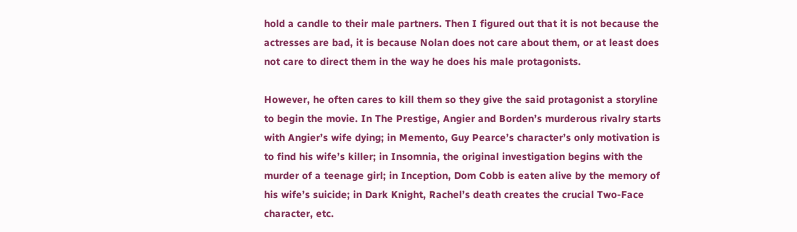hold a candle to their male partners. Then I figured out that it is not because the actresses are bad, it is because Nolan does not care about them, or at least does not care to direct them in the way he does his male protagonists.

However, he often cares to kill them so they give the said protagonist a storyline to begin the movie. In The Prestige, Angier and Borden’s murderous rivalry starts with Angier’s wife dying; in Memento, Guy Pearce’s character’s only motivation is to find his wife’s killer; in Insomnia, the original investigation begins with the murder of a teenage girl; in Inception, Dom Cobb is eaten alive by the memory of his wife’s suicide; in Dark Knight, Rachel’s death creates the crucial Two-Face character, etc.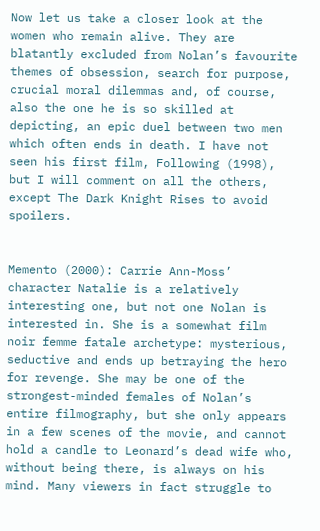Now let us take a closer look at the women who remain alive. They are blatantly excluded from Nolan’s favourite themes of obsession, search for purpose, crucial moral dilemmas and, of course, also the one he is so skilled at depicting, an epic duel between two men which often ends in death. I have not seen his first film, Following (1998), but I will comment on all the others, except The Dark Knight Rises to avoid spoilers.


Memento (2000): Carrie Ann-Moss’ character Natalie is a relatively interesting one, but not one Nolan is interested in. She is a somewhat film noir femme fatale archetype: mysterious, seductive and ends up betraying the hero for revenge. She may be one of the strongest-minded females of Nolan’s entire filmography, but she only appears in a few scenes of the movie, and cannot hold a candle to Leonard’s dead wife who, without being there, is always on his mind. Many viewers in fact struggle to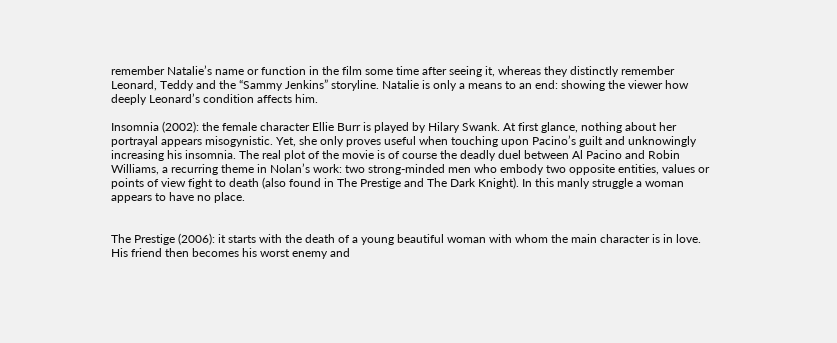remember Natalie’s name or function in the film some time after seeing it, whereas they distinctly remember Leonard, Teddy and the “Sammy Jenkins” storyline. Natalie is only a means to an end: showing the viewer how deeply Leonard’s condition affects him.

Insomnia (2002): the female character Ellie Burr is played by Hilary Swank. At first glance, nothing about her portrayal appears misogynistic. Yet, she only proves useful when touching upon Pacino’s guilt and unknowingly increasing his insomnia. The real plot of the movie is of course the deadly duel between Al Pacino and Robin Williams, a recurring theme in Nolan’s work: two strong-minded men who embody two opposite entities, values or points of view fight to death (also found in The Prestige and The Dark Knight). In this manly struggle a woman appears to have no place.


The Prestige (2006): it starts with the death of a young beautiful woman with whom the main character is in love. His friend then becomes his worst enemy and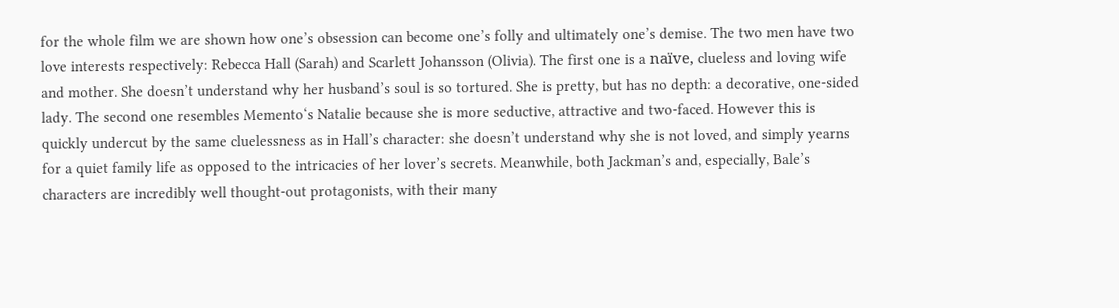for the whole film we are shown how one’s obsession can become one’s folly and ultimately one’s demise. The two men have two love interests respectively: Rebecca Hall (Sarah) and Scarlett Johansson (Olivia). The first one is a naïve, clueless and loving wife and mother. She doesn’t understand why her husband’s soul is so tortured. She is pretty, but has no depth: a decorative, one-sided lady. The second one resembles Memento‘s Natalie because she is more seductive, attractive and two-faced. However this is quickly undercut by the same cluelessness as in Hall’s character: she doesn’t understand why she is not loved, and simply yearns for a quiet family life as opposed to the intricacies of her lover’s secrets. Meanwhile, both Jackman’s and, especially, Bale’s characters are incredibly well thought-out protagonists, with their many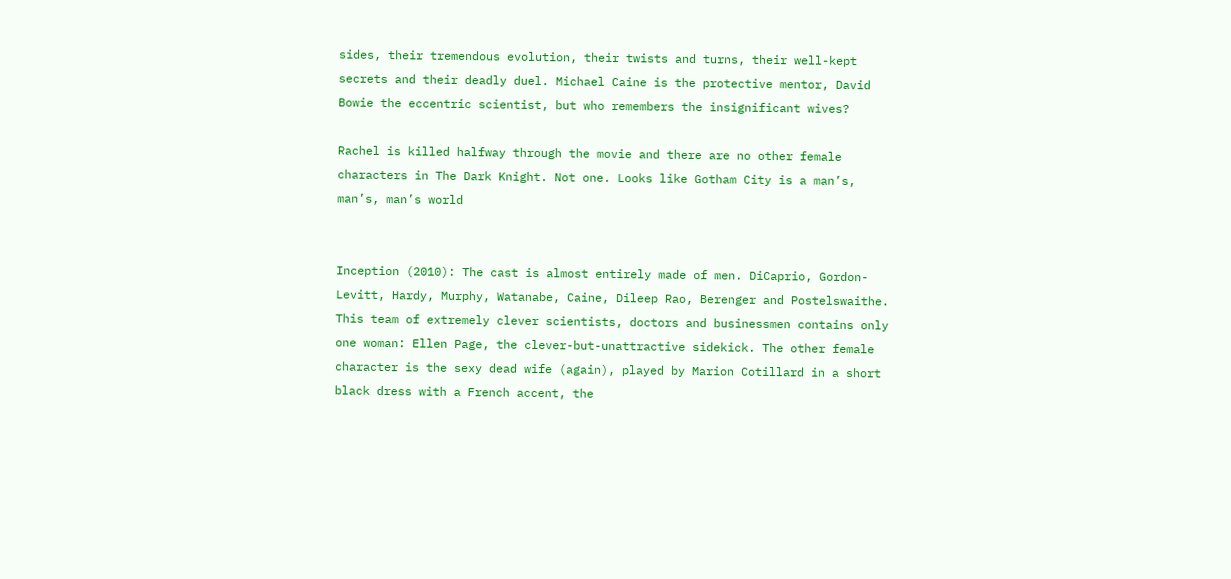sides, their tremendous evolution, their twists and turns, their well-kept secrets and their deadly duel. Michael Caine is the protective mentor, David Bowie the eccentric scientist, but who remembers the insignificant wives?

Rachel is killed halfway through the movie and there are no other female characters in The Dark Knight. Not one. Looks like Gotham City is a man’s, man’s, man’s world


Inception (2010): The cast is almost entirely made of men. DiCaprio, Gordon-Levitt, Hardy, Murphy, Watanabe, Caine, Dileep Rao, Berenger and Postelswaithe. This team of extremely clever scientists, doctors and businessmen contains only one woman: Ellen Page, the clever-but-unattractive sidekick. The other female character is the sexy dead wife (again), played by Marion Cotillard in a short black dress with a French accent, the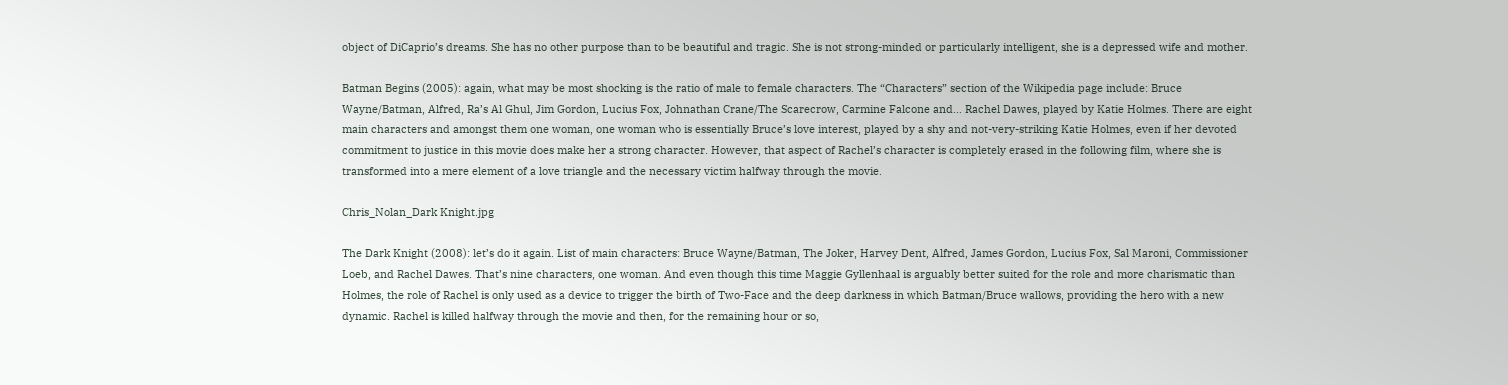object of DiCaprio’s dreams. She has no other purpose than to be beautiful and tragic. She is not strong-minded or particularly intelligent, she is a depressed wife and mother.

Batman Begins (2005): again, what may be most shocking is the ratio of male to female characters. The “Characters” section of the Wikipedia page include: Bruce Wayne/Batman, Alfred, Ra’s Al Ghul, Jim Gordon, Lucius Fox, Johnathan Crane/The Scarecrow, Carmine Falcone and… Rachel Dawes, played by Katie Holmes. There are eight main characters and amongst them one woman, one woman who is essentially Bruce’s love interest, played by a shy and not-very-striking Katie Holmes, even if her devoted commitment to justice in this movie does make her a strong character. However, that aspect of Rachel’s character is completely erased in the following film, where she is transformed into a mere element of a love triangle and the necessary victim halfway through the movie.

Chris_Nolan_Dark Knight.jpg

The Dark Knight (2008): let’s do it again. List of main characters: Bruce Wayne/Batman, The Joker, Harvey Dent, Alfred, James Gordon, Lucius Fox, Sal Maroni, Commissioner Loeb, and Rachel Dawes. That’s nine characters, one woman. And even though this time Maggie Gyllenhaal is arguably better suited for the role and more charismatic than Holmes, the role of Rachel is only used as a device to trigger the birth of Two-Face and the deep darkness in which Batman/Bruce wallows, providing the hero with a new dynamic. Rachel is killed halfway through the movie and then, for the remaining hour or so,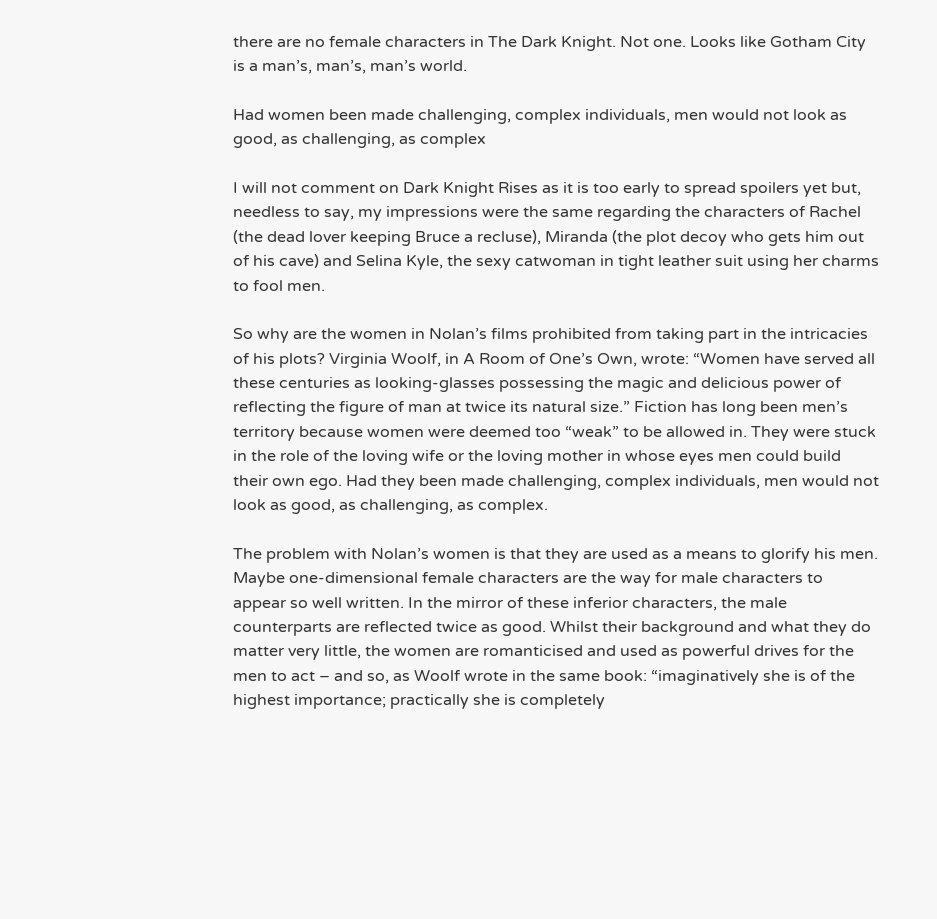there are no female characters in The Dark Knight. Not one. Looks like Gotham City is a man’s, man’s, man’s world.

Had women been made challenging, complex individuals, men would not look as good, as challenging, as complex

I will not comment on Dark Knight Rises as it is too early to spread spoilers yet but, needless to say, my impressions were the same regarding the characters of Rachel (the dead lover keeping Bruce a recluse), Miranda (the plot decoy who gets him out of his cave) and Selina Kyle, the sexy catwoman in tight leather suit using her charms to fool men.

So why are the women in Nolan’s films prohibited from taking part in the intricacies of his plots? Virginia Woolf, in A Room of One’s Own, wrote: “Women have served all these centuries as looking-glasses possessing the magic and delicious power of reflecting the figure of man at twice its natural size.” Fiction has long been men’s territory because women were deemed too “weak” to be allowed in. They were stuck in the role of the loving wife or the loving mother in whose eyes men could build their own ego. Had they been made challenging, complex individuals, men would not look as good, as challenging, as complex.

The problem with Nolan’s women is that they are used as a means to glorify his men. Maybe one-dimensional female characters are the way for male characters to appear so well written. In the mirror of these inferior characters, the male counterparts are reflected twice as good. Whilst their background and what they do matter very little, the women are romanticised and used as powerful drives for the men to act – and so, as Woolf wrote in the same book: “imaginatively she is of the highest importance; practically she is completely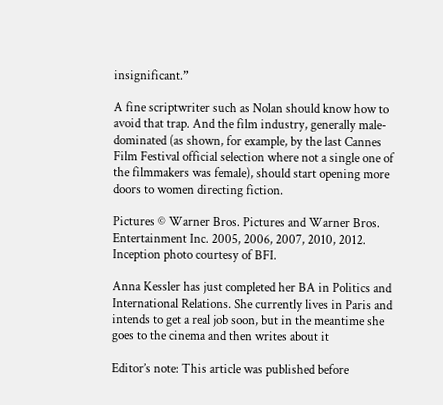insignificant.”

A fine scriptwriter such as Nolan should know how to avoid that trap. And the film industry, generally male-dominated (as shown, for example, by the last Cannes Film Festival official selection where not a single one of the filmmakers was female), should start opening more doors to women directing fiction.

Pictures © Warner Bros. Pictures and Warner Bros. Entertainment Inc. 2005, 2006, 2007, 2010, 2012. Inception photo courtesy of BFI.

Anna Kessler has just completed her BA in Politics and International Relations. She currently lives in Paris and intends to get a real job soon, but in the meantime she goes to the cinema and then writes about it

Editor’s note: This article was published before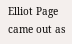Elliot Page came out as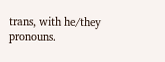trans, with he/they pronouns.